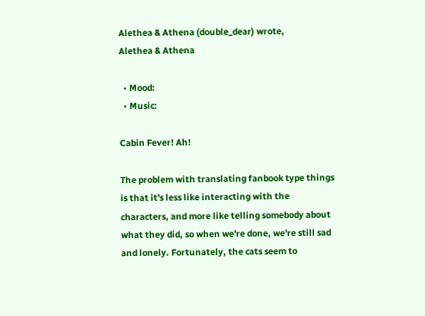Alethea & Athena (double_dear) wrote,
Alethea & Athena

  • Mood:
  • Music:

Cabin Fever! Ah!

The problem with translating fanbook type things is that it's less like interacting with the characters, and more like telling somebody about what they did, so when we're done, we're still sad and lonely. Fortunately, the cats seem to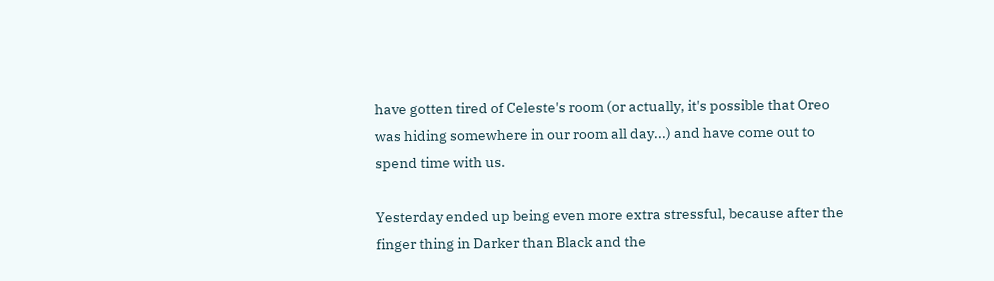have gotten tired of Celeste's room (or actually, it's possible that Oreo was hiding somewhere in our room all day...) and have come out to spend time with us.

Yesterday ended up being even more extra stressful, because after the finger thing in Darker than Black and the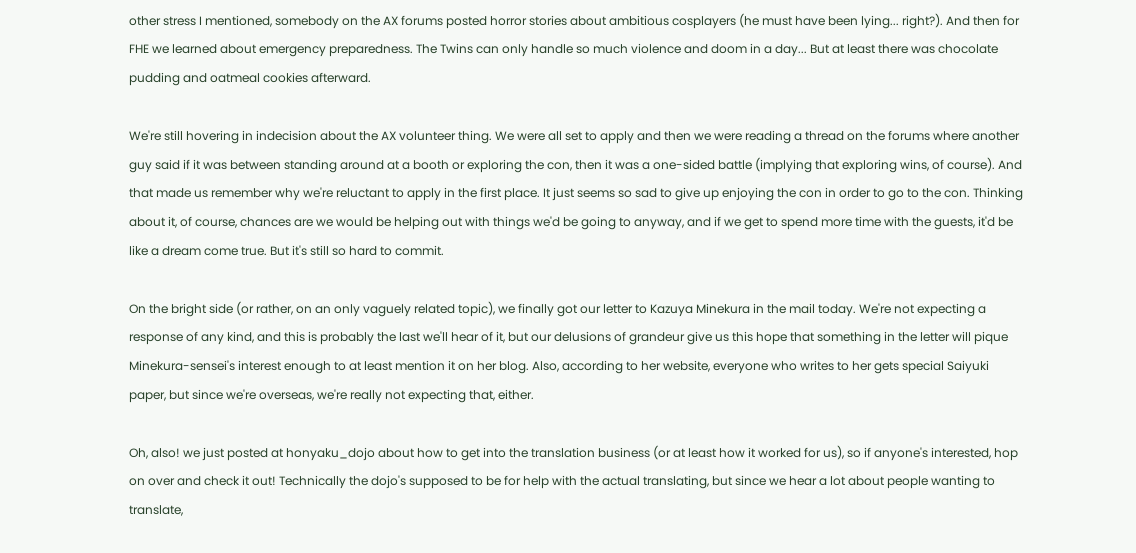other stress I mentioned, somebody on the AX forums posted horror stories about ambitious cosplayers (he must have been lying... right?). And then for FHE we learned about emergency preparedness. The Twins can only handle so much violence and doom in a day... But at least there was chocolate pudding and oatmeal cookies afterward.

We're still hovering in indecision about the AX volunteer thing. We were all set to apply and then we were reading a thread on the forums where another guy said if it was between standing around at a booth or exploring the con, then it was a one-sided battle (implying that exploring wins, of course). And that made us remember why we're reluctant to apply in the first place. It just seems so sad to give up enjoying the con in order to go to the con. Thinking about it, of course, chances are we would be helping out with things we'd be going to anyway, and if we get to spend more time with the guests, it'd be like a dream come true. But it's still so hard to commit.

On the bright side (or rather, on an only vaguely related topic), we finally got our letter to Kazuya Minekura in the mail today. We're not expecting a response of any kind, and this is probably the last we'll hear of it, but our delusions of grandeur give us this hope that something in the letter will pique Minekura-sensei's interest enough to at least mention it on her blog. Also, according to her website, everyone who writes to her gets special Saiyuki paper, but since we're overseas, we're really not expecting that, either.

Oh, also! we just posted at honyaku_dojo about how to get into the translation business (or at least how it worked for us), so if anyone's interested, hop on over and check it out! Technically the dojo's supposed to be for help with the actual translating, but since we hear a lot about people wanting to translate,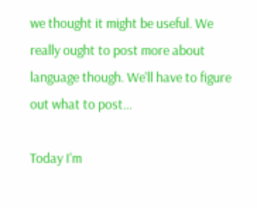we thought it might be useful. We really ought to post more about language though. We'll have to figure out what to post...

Today I'm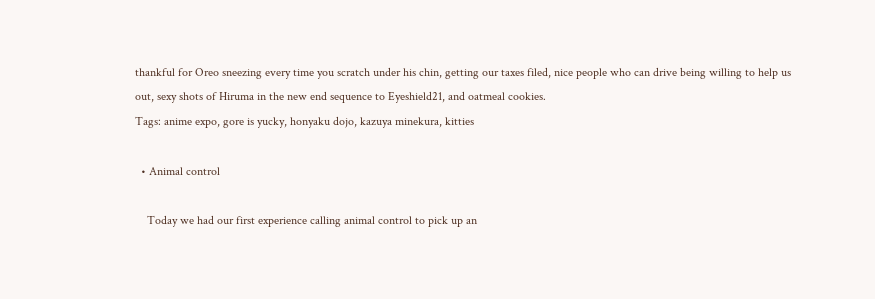thankful for Oreo sneezing every time you scratch under his chin, getting our taxes filed, nice people who can drive being willing to help us out, sexy shots of Hiruma in the new end sequence to Eyeshield21, and oatmeal cookies.
Tags: anime expo, gore is yucky, honyaku dojo, kazuya minekura, kitties

  • Animal control

    Today we had our first experience calling animal control to pick up an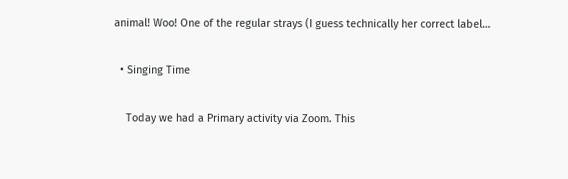animal! Woo! One of the regular strays (I guess technically her correct label…

  • Singing Time

    Today we had a Primary activity via Zoom. This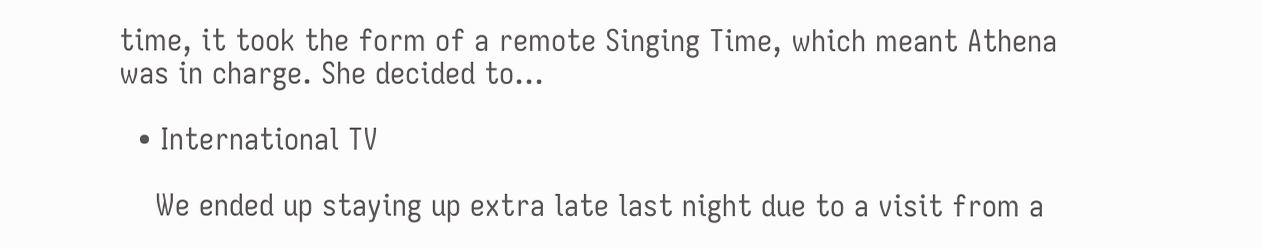time, it took the form of a remote Singing Time, which meant Athena was in charge. She decided to…

  • International TV

    We ended up staying up extra late last night due to a visit from a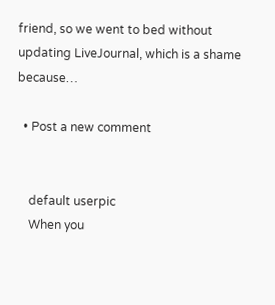friend, so we went to bed without updating LiveJournal, which is a shame because…

  • Post a new comment


    default userpic
    When you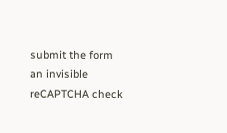submit the form an invisible reCAPTCHA check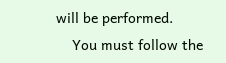will be performed.
    You must follow the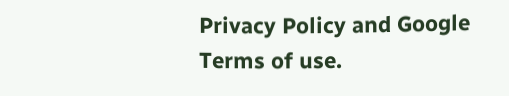Privacy Policy and Google Terms of use.